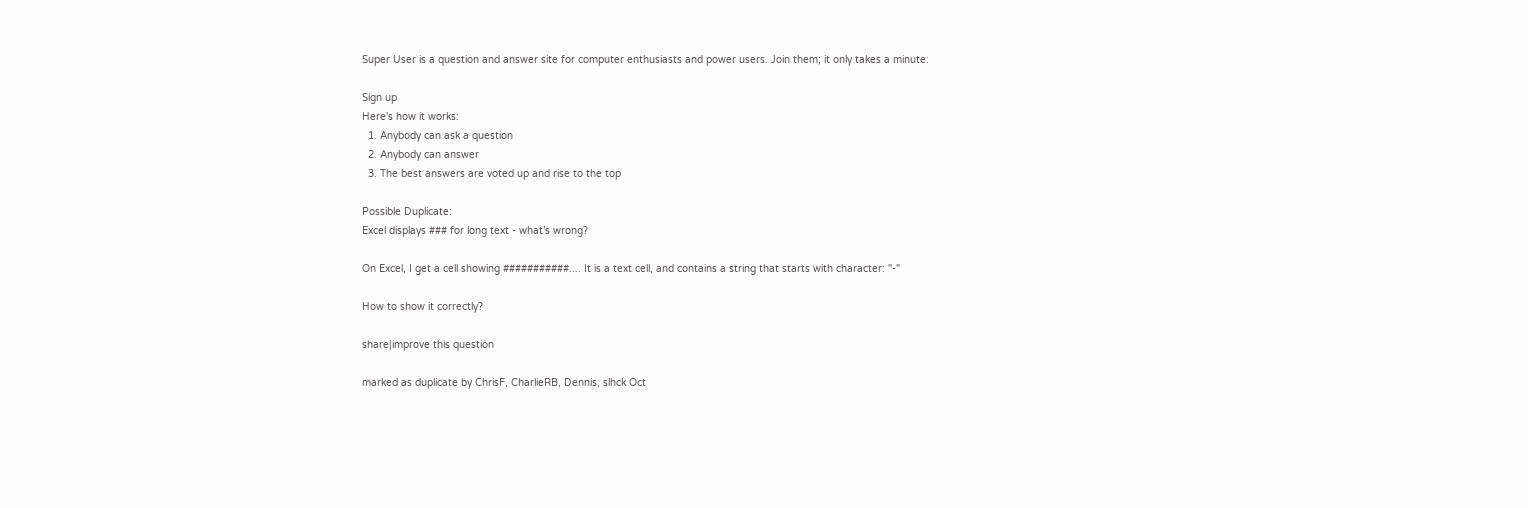Super User is a question and answer site for computer enthusiasts and power users. Join them; it only takes a minute:

Sign up
Here's how it works:
  1. Anybody can ask a question
  2. Anybody can answer
  3. The best answers are voted up and rise to the top

Possible Duplicate:
Excel displays ### for long text - what’s wrong?

On Excel, I get a cell showing ###########.... It is a text cell, and contains a string that starts with character: "-"

How to show it correctly?

share|improve this question

marked as duplicate by ChrisF, CharlieRB, Dennis, slhck Oct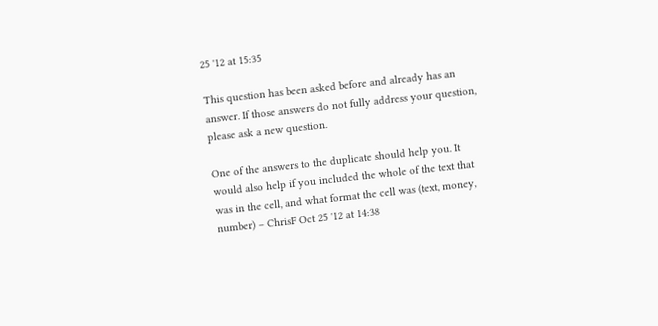25 '12 at 15:35

This question has been asked before and already has an answer. If those answers do not fully address your question, please ask a new question.

One of the answers to the duplicate should help you. It would also help if you included the whole of the text that was in the cell, and what format the cell was (text, money, number) – ChrisF Oct 25 '12 at 14:38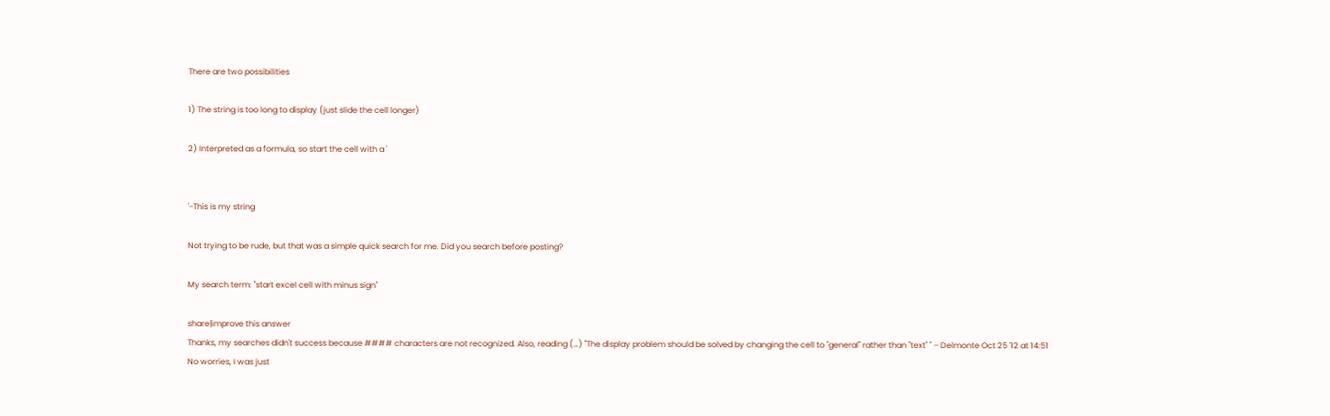There are two possibilities

1) The string is too long to display (just slide the cell longer)

2) Interpreted as a formula, so start the cell with a '


'-This is my string

Not trying to be rude, but that was a simple quick search for me. Did you search before posting?

My search term: "start excel cell with minus sign"

share|improve this answer
Thanks, my searches didn't success because #### characters are not recognized. Also, reading (…) "The display problem should be solved by changing the cell to "general" rather than "text" " – Delmonte Oct 25 '12 at 14:51
No worries, I was just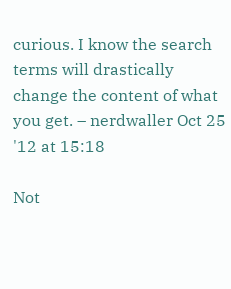curious. I know the search terms will drastically change the content of what you get. – nerdwaller Oct 25 '12 at 15:18

Not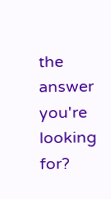the answer you're looking for?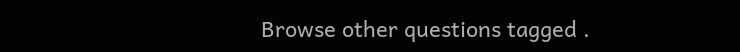Browse other questions tagged .